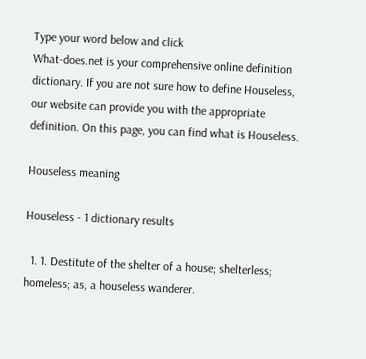Type your word below and click
What-does.net is your comprehensive online definition dictionary. If you are not sure how to define Houseless, our website can provide you with the appropriate definition. On this page, you can find what is Houseless.

Houseless meaning

Houseless - 1 dictionary results

  1. 1. Destitute of the shelter of a house; shelterless; homeless; as, a houseless wanderer.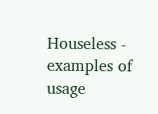Houseless - examples of usage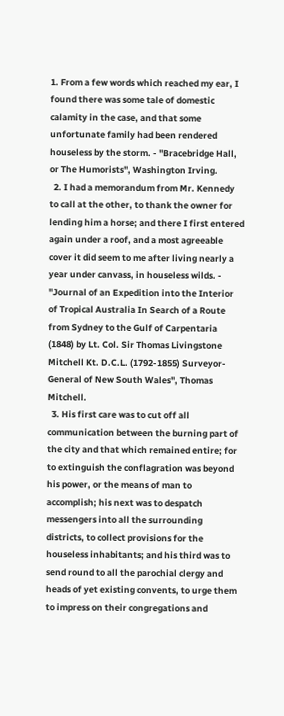1. From a few words which reached my ear, I found there was some tale of domestic calamity in the case, and that some unfortunate family had been rendered houseless by the storm. - "Bracebridge Hall, or The Humorists", Washington Irving.
  2. I had a memorandum from Mr. Kennedy to call at the other, to thank the owner for lending him a horse; and there I first entered again under a roof, and a most agreeable cover it did seem to me after living nearly a year under canvass, in houseless wilds. - "Journal of an Expedition into the Interior of Tropical Australia In Search of a Route from Sydney to the Gulf of Carpentaria (1848) by Lt. Col. Sir Thomas Livingstone Mitchell Kt. D.C.L. (1792-1855) Surveyor-General of New South Wales", Thomas Mitchell.
  3. His first care was to cut off all communication between the burning part of the city and that which remained entire; for to extinguish the conflagration was beyond his power, or the means of man to accomplish; his next was to despatch messengers into all the surrounding districts, to collect provisions for the houseless inhabitants; and his third was to send round to all the parochial clergy and heads of yet existing convents, to urge them to impress on their congregations and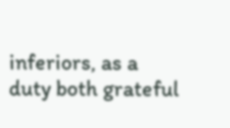inferiors, as a duty both grateful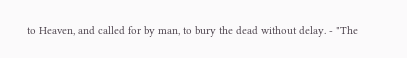to Heaven, and called for by man, to bury the dead without delay. - "The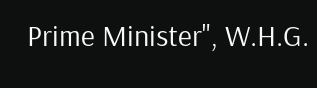Prime Minister", W.H.G.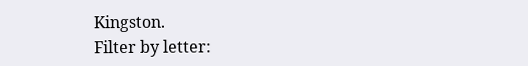Kingston.
Filter by letter: